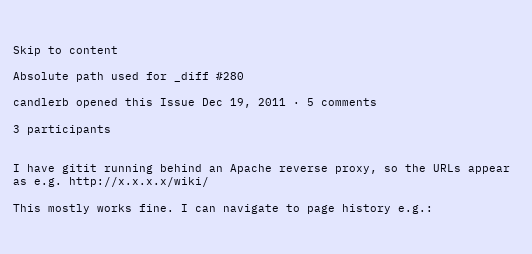Skip to content

Absolute path used for _diff #280

candlerb opened this Issue Dec 19, 2011 · 5 comments

3 participants


I have gitit running behind an Apache reverse proxy, so the URLs appear as e.g. http://x.x.x.x/wiki/

This mostly works fine. I can navigate to page history e.g.: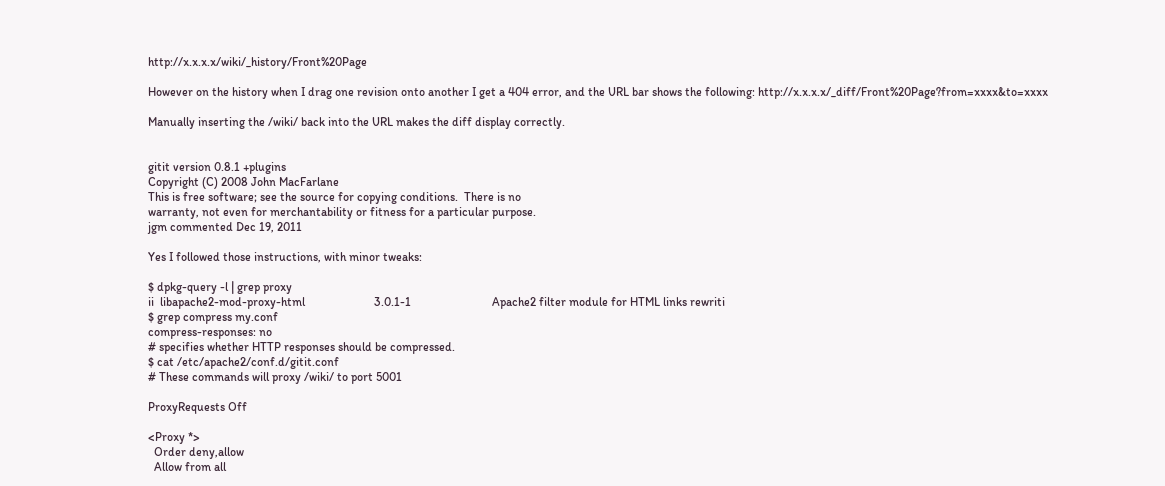http://x.x.x.x/wiki/_history/Front%20Page

However on the history when I drag one revision onto another I get a 404 error, and the URL bar shows the following: http://x.x.x.x/_diff/Front%20Page?from=xxxx&to=xxxx

Manually inserting the /wiki/ back into the URL makes the diff display correctly.


gitit version 0.8.1 +plugins
Copyright (C) 2008 John MacFarlane
This is free software; see the source for copying conditions.  There is no
warranty, not even for merchantability or fitness for a particular purpose.
jgm commented Dec 19, 2011

Yes I followed those instructions, with minor tweaks:

$ dpkg-query -l | grep proxy
ii  libapache2-mod-proxy-html                       3.0.1-1                           Apache2 filter module for HTML links rewriti
$ grep compress my.conf
compress-responses: no
# specifies whether HTTP responses should be compressed.
$ cat /etc/apache2/conf.d/gitit.conf
# These commands will proxy /wiki/ to port 5001

ProxyRequests Off

<Proxy *>
  Order deny,allow
  Allow from all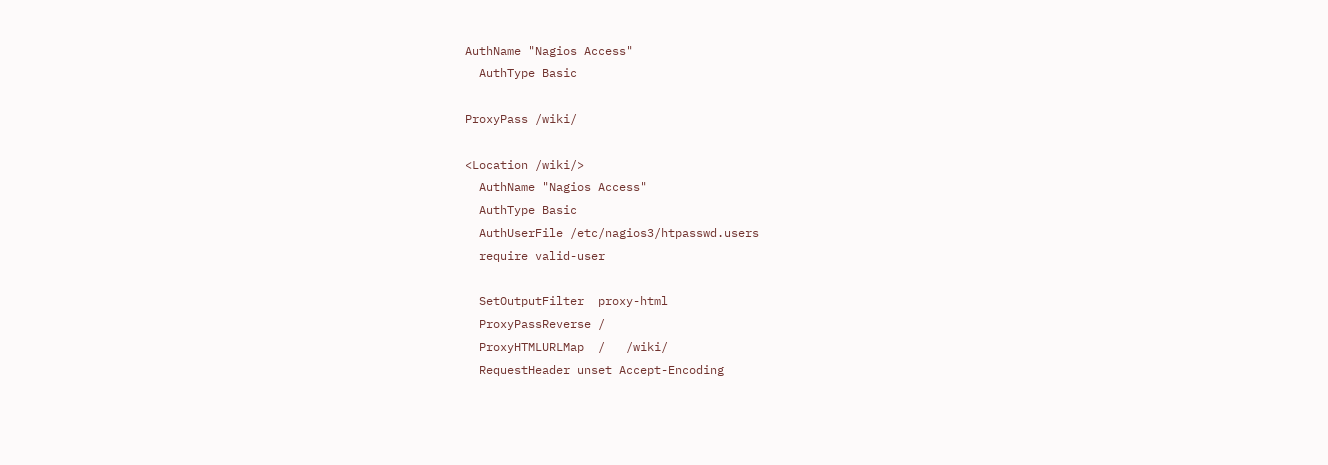AuthName "Nagios Access"
  AuthType Basic

ProxyPass /wiki/

<Location /wiki/>
  AuthName "Nagios Access"
  AuthType Basic
  AuthUserFile /etc/nagios3/htpasswd.users
  require valid-user

  SetOutputFilter  proxy-html
  ProxyPassReverse /
  ProxyHTMLURLMap  /   /wiki/
  RequestHeader unset Accept-Encoding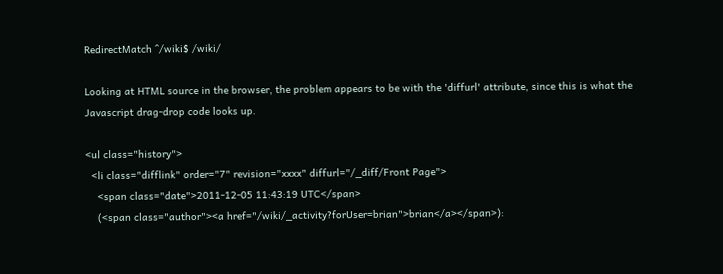RedirectMatch ^/wiki$ /wiki/

Looking at HTML source in the browser, the problem appears to be with the 'diffurl' attribute, since this is what the Javascript drag-drop code looks up.

<ul class="history">
  <li class="difflink" order="7" revision="xxxx" diffurl="/_diff/Front Page">
    <span class="date">2011-12-05 11:43:19 UTC</span>
    (<span class="author"><a href="/wiki/_activity?forUser=brian">brian</a></span>):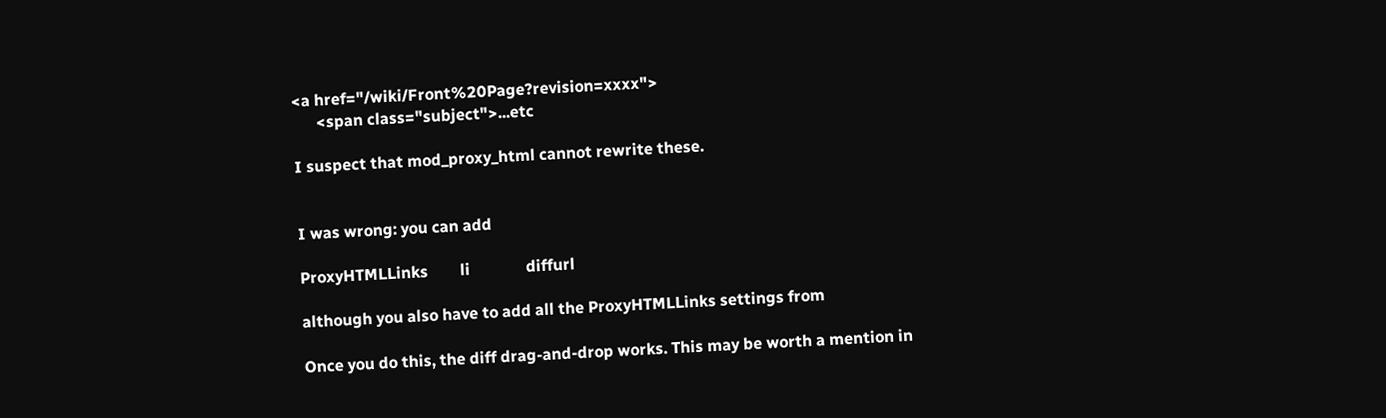<a href="/wiki/Front%20Page?revision=xxxx">
      <span class="subject">...etc

I suspect that mod_proxy_html cannot rewrite these.


I was wrong: you can add

ProxyHTMLLinks        li              diffurl

although you also have to add all the ProxyHTMLLinks settings from

Once you do this, the diff drag-and-drop works. This may be worth a mention in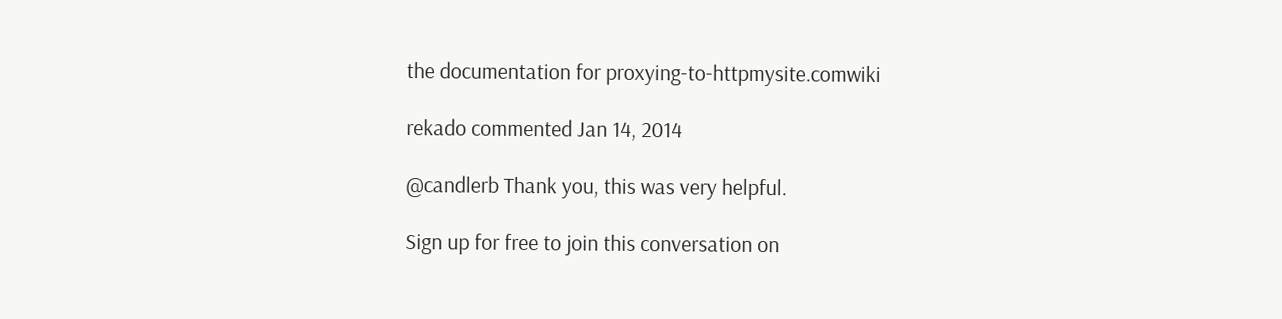the documentation for proxying-to-httpmysite.comwiki

rekado commented Jan 14, 2014

@candlerb Thank you, this was very helpful.

Sign up for free to join this conversation on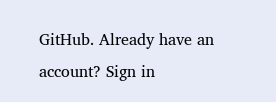GitHub. Already have an account? Sign in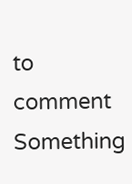to comment
Something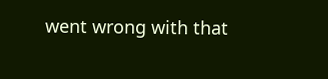went wrong with that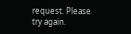request. Please try again.